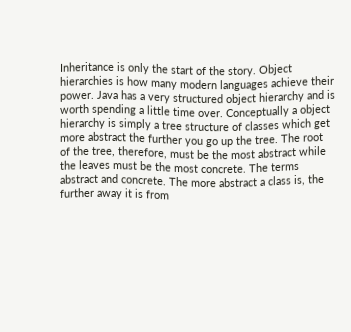Inheritance is only the start of the story. Object hierarchies is how many modern languages achieve their power. Java has a very structured object hierarchy and is worth spending a little time over. Conceptually a object hierarchy is simply a tree structure of classes which get more abstract the further you go up the tree. The root of the tree, therefore, must be the most abstract while the leaves must be the most concrete. The terms abstract and concrete. The more abstract a class is, the further away it is from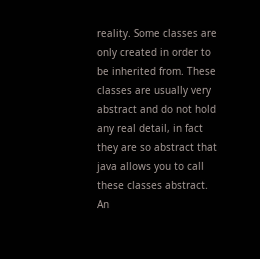reality. Some classes are only created in order to be inherited from. These classes are usually very abstract and do not hold any real detail, in fact they are so abstract that java allows you to call these classes abstract. An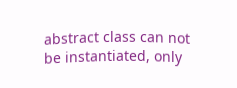abstract class can not be instantiated, only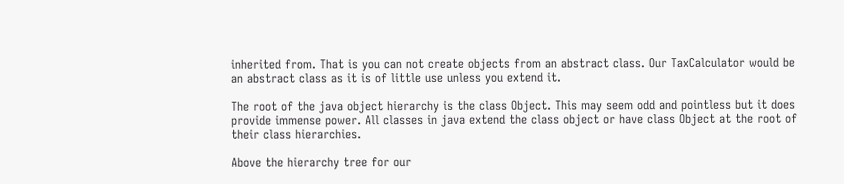inherited from. That is you can not create objects from an abstract class. Our TaxCalculator would be an abstract class as it is of little use unless you extend it.

The root of the java object hierarchy is the class Object. This may seem odd and pointless but it does provide immense power. All classes in java extend the class object or have class Object at the root of their class hierarchies.

Above the hierarchy tree for our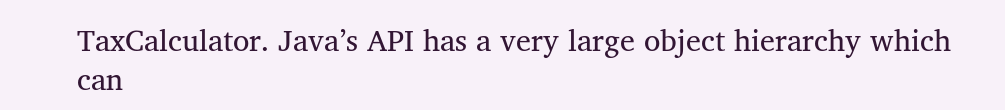TaxCalculator. Java’s API has a very large object hierarchy which can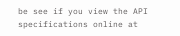be see if you view the API specifications online at